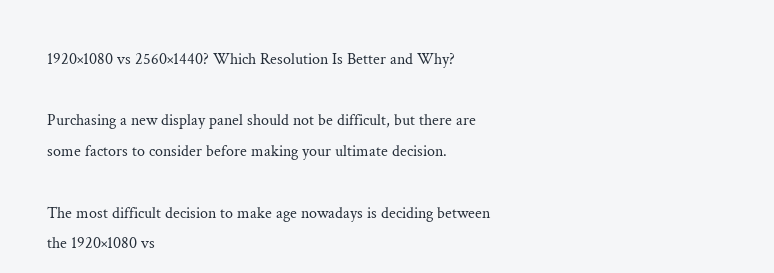1920×1080 vs 2560×1440? Which Resolution Is Better and Why?

Purchasing a new display panel should not be difficult, but there are some factors to consider before making your ultimate decision.

The most difficult decision to make age nowadays is deciding between the 1920×1080 vs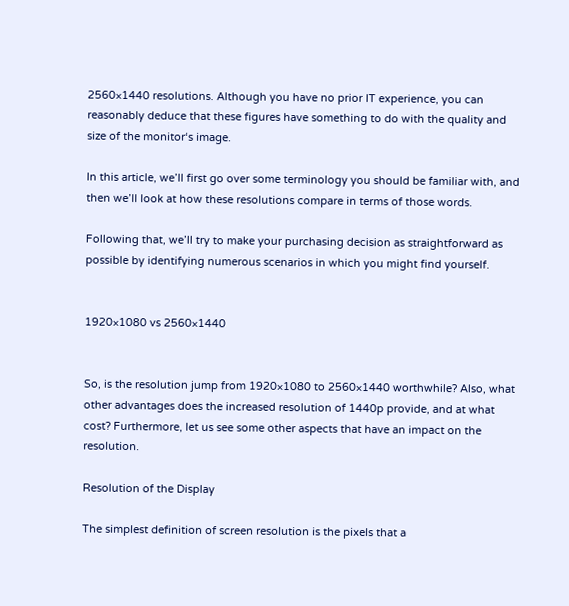2560×1440 resolutions. Although you have no prior IT experience, you can reasonably deduce that these figures have something to do with the quality and size of the monitor‘s image.

In this article, we’ll first go over some terminology you should be familiar with, and then we’ll look at how these resolutions compare in terms of those words.

Following that, we’ll try to make your purchasing decision as straightforward as possible by identifying numerous scenarios in which you might find yourself.


1920×1080 vs 2560×1440


So, is the resolution jump from 1920×1080 to 2560×1440 worthwhile? Also, what other advantages does the increased resolution of 1440p provide, and at what cost? Furthermore, let us see some other aspects that have an impact on the resolution.

Resolution of the Display

The simplest definition of screen resolution is the pixels that a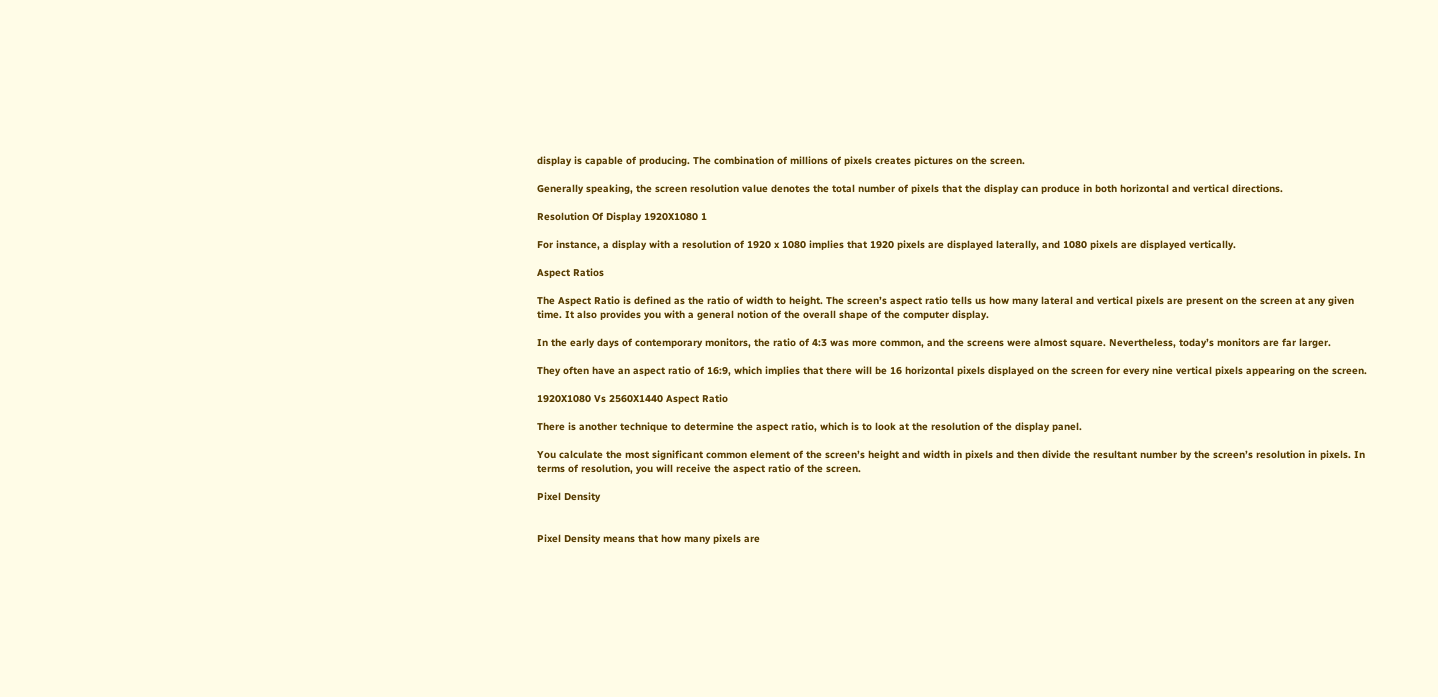display is capable of producing. The combination of millions of pixels creates pictures on the screen.

Generally speaking, the screen resolution value denotes the total number of pixels that the display can produce in both horizontal and vertical directions.

Resolution Of Display 1920X1080 1

For instance, a display with a resolution of 1920 x 1080 implies that 1920 pixels are displayed laterally, and 1080 pixels are displayed vertically.

Aspect Ratios

The Aspect Ratio is defined as the ratio of width to height. The screen’s aspect ratio tells us how many lateral and vertical pixels are present on the screen at any given time. It also provides you with a general notion of the overall shape of the computer display.

In the early days of contemporary monitors, the ratio of 4:3 was more common, and the screens were almost square. Nevertheless, today’s monitors are far larger.

They often have an aspect ratio of 16:9, which implies that there will be 16 horizontal pixels displayed on the screen for every nine vertical pixels appearing on the screen.

1920X1080 Vs 2560X1440 Aspect Ratio

There is another technique to determine the aspect ratio, which is to look at the resolution of the display panel.

You calculate the most significant common element of the screen’s height and width in pixels and then divide the resultant number by the screen’s resolution in pixels. In terms of resolution, you will receive the aspect ratio of the screen.

Pixel Density


Pixel Density means that how many pixels are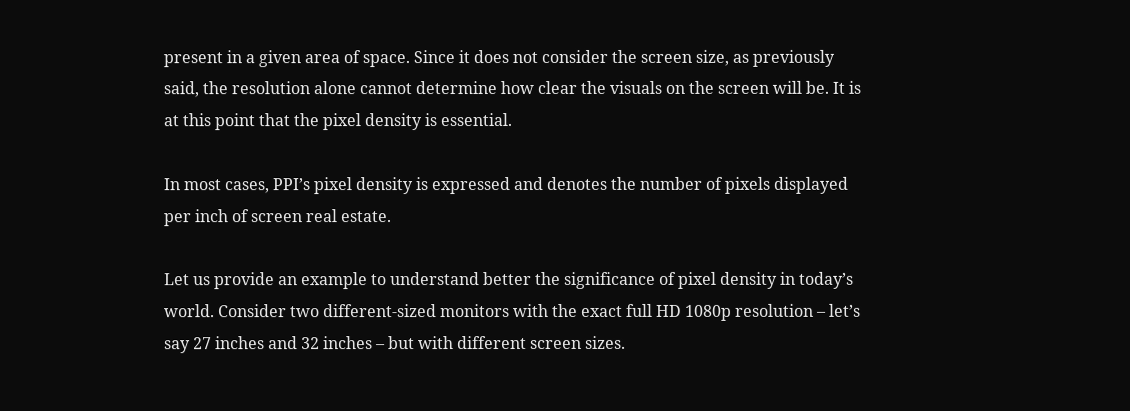present in a given area of space. Since it does not consider the screen size, as previously said, the resolution alone cannot determine how clear the visuals on the screen will be. It is at this point that the pixel density is essential.

In most cases, PPI’s pixel density is expressed and denotes the number of pixels displayed per inch of screen real estate.

Let us provide an example to understand better the significance of pixel density in today’s world. Consider two different-sized monitors with the exact full HD 1080p resolution – let’s say 27 inches and 32 inches – but with different screen sizes.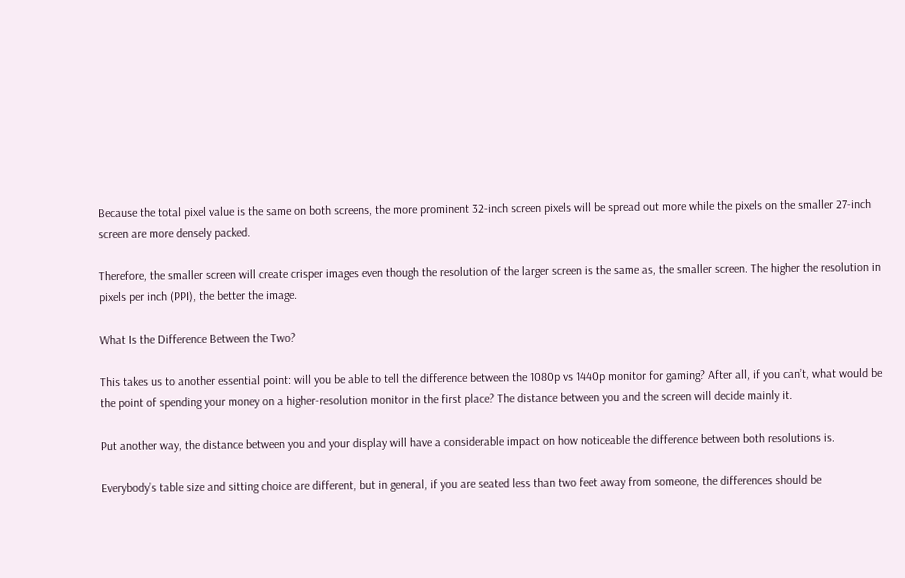Because the total pixel value is the same on both screens, the more prominent 32-inch screen pixels will be spread out more while the pixels on the smaller 27-inch screen are more densely packed.

Therefore, the smaller screen will create crisper images even though the resolution of the larger screen is the same as, the smaller screen. The higher the resolution in pixels per inch (PPI), the better the image.

What Is the Difference Between the Two?

This takes us to another essential point: will you be able to tell the difference between the 1080p vs 1440p monitor for gaming? After all, if you can’t, what would be the point of spending your money on a higher-resolution monitor in the first place? The distance between you and the screen will decide mainly it.

Put another way, the distance between you and your display will have a considerable impact on how noticeable the difference between both resolutions is.

Everybody’s table size and sitting choice are different, but in general, if you are seated less than two feet away from someone, the differences should be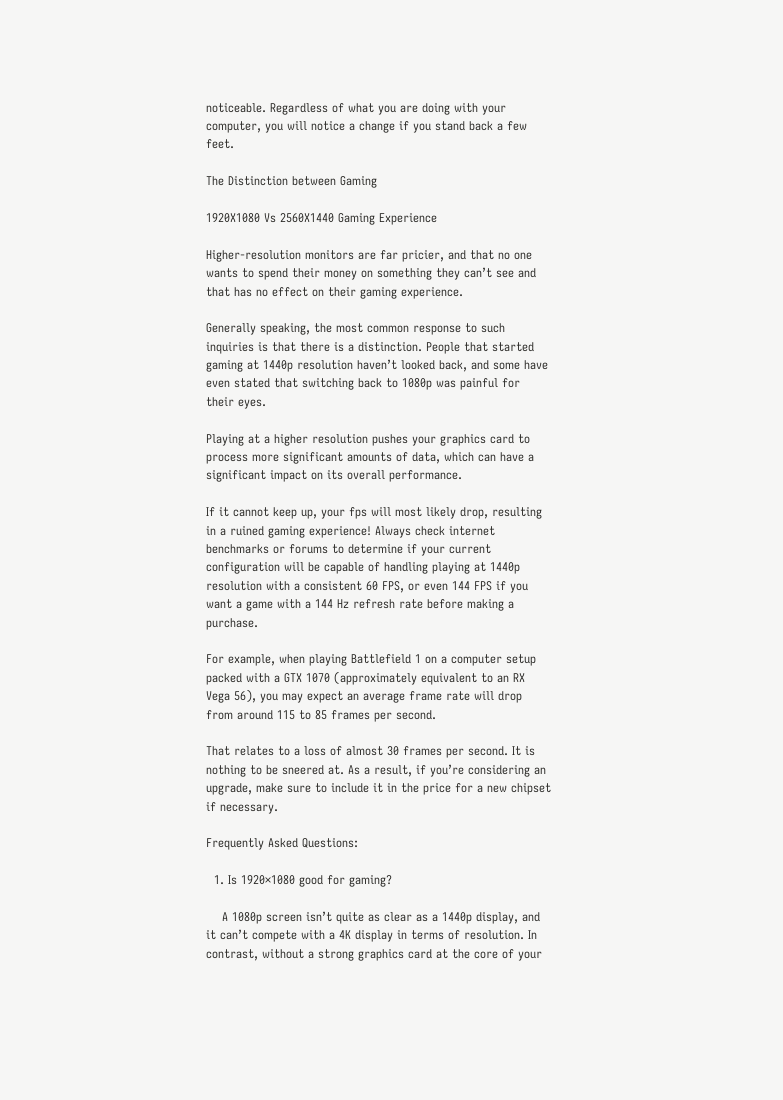noticeable. Regardless of what you are doing with your computer, you will notice a change if you stand back a few feet.

The Distinction between Gaming

1920X1080 Vs 2560X1440 Gaming Experience

Higher-resolution monitors are far pricier, and that no one wants to spend their money on something they can’t see and that has no effect on their gaming experience.

Generally speaking, the most common response to such inquiries is that there is a distinction. People that started gaming at 1440p resolution haven’t looked back, and some have even stated that switching back to 1080p was painful for their eyes.

Playing at a higher resolution pushes your graphics card to process more significant amounts of data, which can have a significant impact on its overall performance.

If it cannot keep up, your fps will most likely drop, resulting in a ruined gaming experience! Always check internet benchmarks or forums to determine if your current configuration will be capable of handling playing at 1440p resolution with a consistent 60 FPS, or even 144 FPS if you want a game with a 144 Hz refresh rate before making a purchase.

For example, when playing Battlefield 1 on a computer setup packed with a GTX 1070 (approximately equivalent to an RX Vega 56), you may expect an average frame rate will drop from around 115 to 85 frames per second.

That relates to a loss of almost 30 frames per second. It is nothing to be sneered at. As a result, if you’re considering an upgrade, make sure to include it in the price for a new chipset if necessary.

Frequently Asked Questions:

  1. Is 1920×1080 good for gaming?

    A 1080p screen isn’t quite as clear as a 1440p display, and it can’t compete with a 4K display in terms of resolution. In contrast, without a strong graphics card at the core of your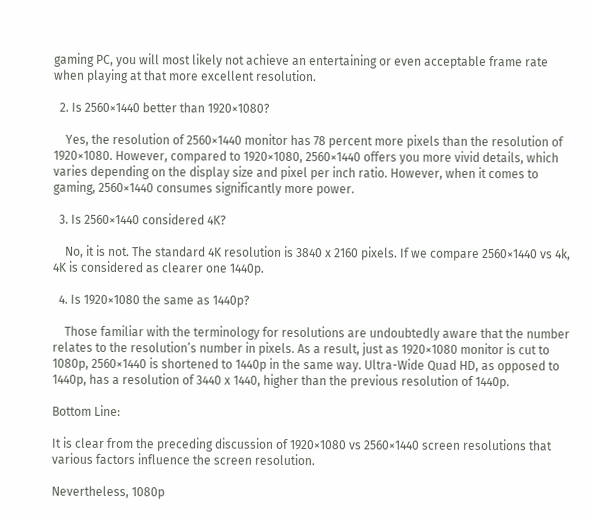gaming PC, you will most likely not achieve an entertaining or even acceptable frame rate when playing at that more excellent resolution.

  2. Is 2560×1440 better than 1920×1080?

    Yes, the resolution of 2560×1440 monitor has 78 percent more pixels than the resolution of 1920×1080. However, compared to 1920×1080, 2560×1440 offers you more vivid details, which varies depending on the display size and pixel per inch ratio. However, when it comes to gaming, 2560×1440 consumes significantly more power.

  3. Is 2560×1440 considered 4K?

    No, it is not. The standard 4K resolution is 3840 x 2160 pixels. If we compare 2560×1440 vs 4k, 4K is considered as clearer one 1440p.

  4. Is 1920×1080 the same as 1440p?

    Those familiar with the terminology for resolutions are undoubtedly aware that the number relates to the resolution’s number in pixels. As a result, just as 1920×1080 monitor is cut to 1080p, 2560×1440 is shortened to 1440p in the same way. Ultra-Wide Quad HD, as opposed to 1440p, has a resolution of 3440 x 1440, higher than the previous resolution of 1440p.

Bottom Line:

It is clear from the preceding discussion of 1920×1080 vs 2560×1440 screen resolutions that various factors influence the screen resolution.

Nevertheless, 1080p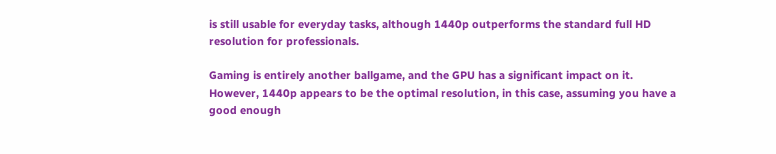is still usable for everyday tasks, although 1440p outperforms the standard full HD resolution for professionals.

Gaming is entirely another ballgame, and the GPU has a significant impact on it. However, 1440p appears to be the optimal resolution, in this case, assuming you have a good enough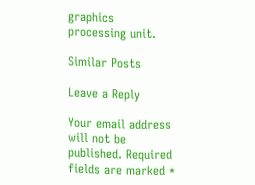graphics processing unit.

Similar Posts

Leave a Reply

Your email address will not be published. Required fields are marked *